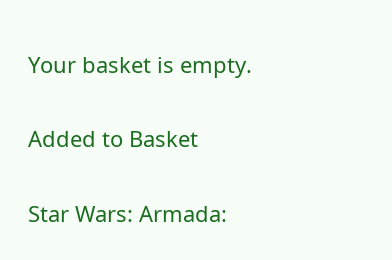Your basket is empty.

Added to Basket

Star Wars: Armada: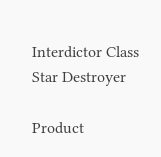Interdictor Class Star Destroyer

Product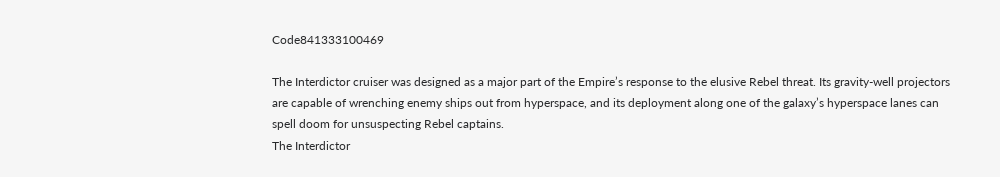Code841333100469

The Interdictor cruiser was designed as a major part of the Empire’s response to the elusive Rebel threat. Its gravity-well projectors are capable of wrenching enemy ships out from hyperspace, and its deployment along one of the galaxy’s hyperspace lanes can spell doom for unsuspecting Rebel captains.
The Interdictor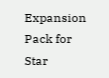Expansion Pack for Star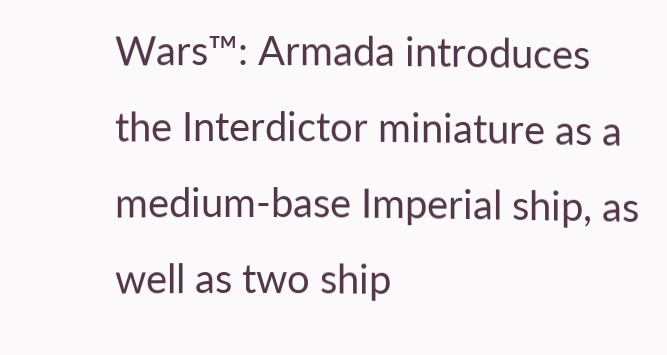Wars™: Armada introduces the Interdictor miniature as a medium-base Imperial ship, as well as two ship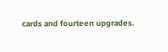cards and fourteen upgrades.